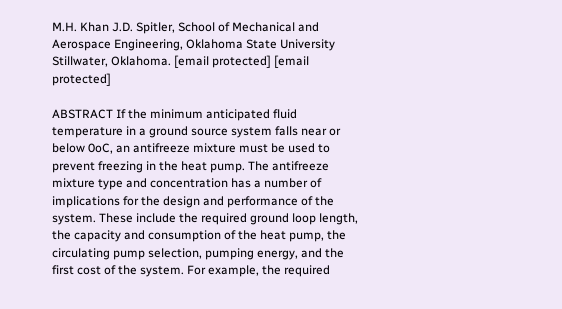M.H. Khan J.D. Spitler, School of Mechanical and Aerospace Engineering, Oklahoma State University Stillwater, Oklahoma. [email protected] [email protected]

ABSTRACT If the minimum anticipated fluid temperature in a ground source system falls near or below 0oC, an antifreeze mixture must be used to prevent freezing in the heat pump. The antifreeze mixture type and concentration has a number of implications for the design and performance of the system. These include the required ground loop length, the capacity and consumption of the heat pump, the circulating pump selection, pumping energy, and the first cost of the system. For example, the required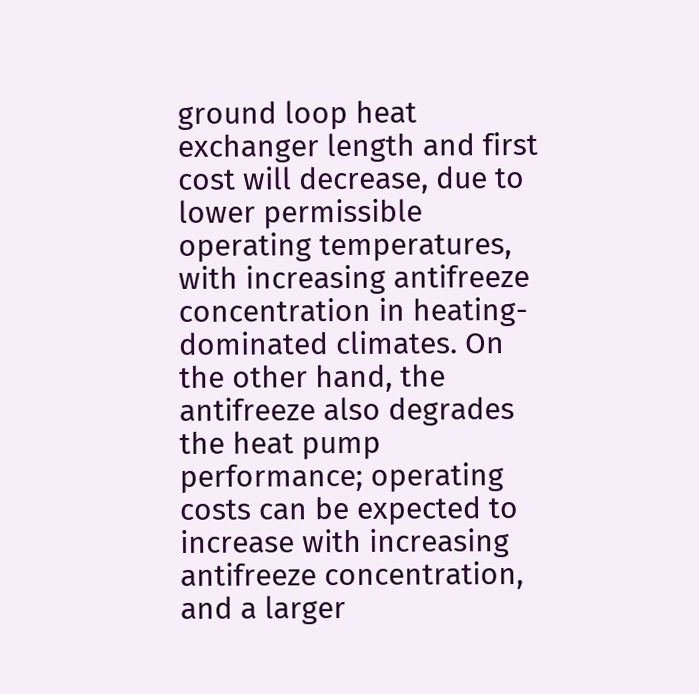ground loop heat exchanger length and first cost will decrease, due to lower permissible operating temperatures, with increasing antifreeze concentration in heating-dominated climates. On the other hand, the antifreeze also degrades the heat pump performance; operating costs can be expected to increase with increasing antifreeze concentration, and a larger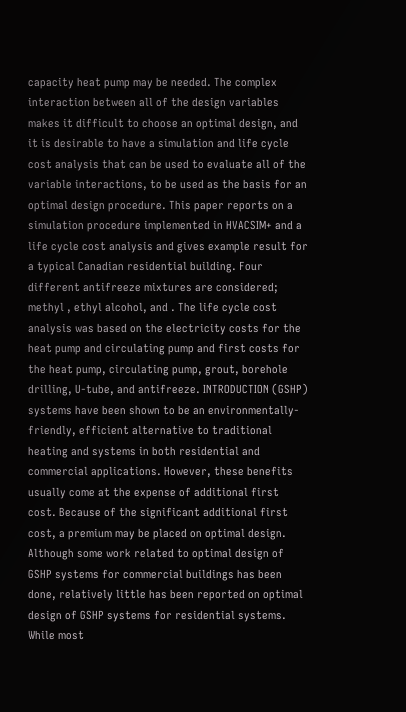capacity heat pump may be needed. The complex interaction between all of the design variables makes it difficult to choose an optimal design, and it is desirable to have a simulation and life cycle cost analysis that can be used to evaluate all of the variable interactions, to be used as the basis for an optimal design procedure. This paper reports on a simulation procedure implemented in HVACSIM+ and a life cycle cost analysis and gives example result for a typical Canadian residential building. Four different antifreeze mixtures are considered; methyl , ethyl alcohol, and . The life cycle cost analysis was based on the electricity costs for the heat pump and circulating pump and first costs for the heat pump, circulating pump, grout, borehole drilling, U-tube, and antifreeze. INTRODUCTION (GSHP) systems have been shown to be an environmentally-friendly, efficient alternative to traditional heating and systems in both residential and commercial applications. However, these benefits usually come at the expense of additional first cost. Because of the significant additional first cost, a premium may be placed on optimal design. Although some work related to optimal design of GSHP systems for commercial buildings has been done, relatively little has been reported on optimal design of GSHP systems for residential systems. While most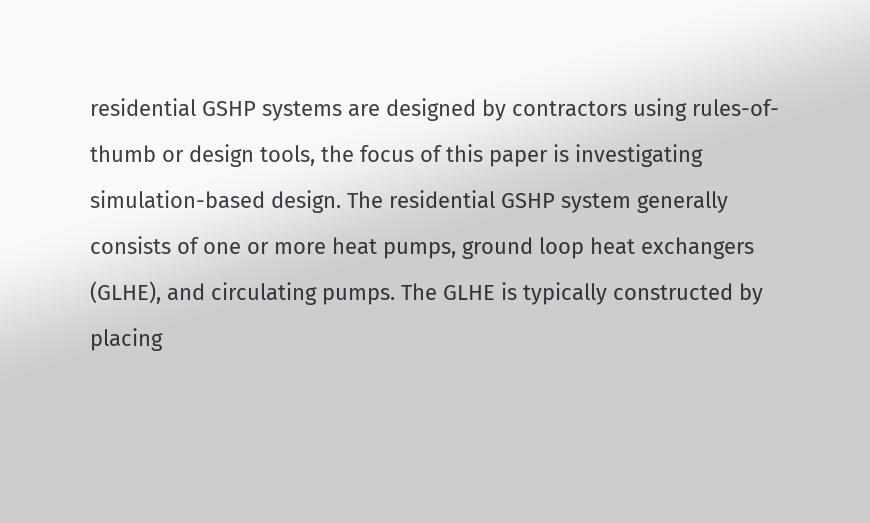residential GSHP systems are designed by contractors using rules-of-thumb or design tools, the focus of this paper is investigating simulation-based design. The residential GSHP system generally consists of one or more heat pumps, ground loop heat exchangers (GLHE), and circulating pumps. The GLHE is typically constructed by placing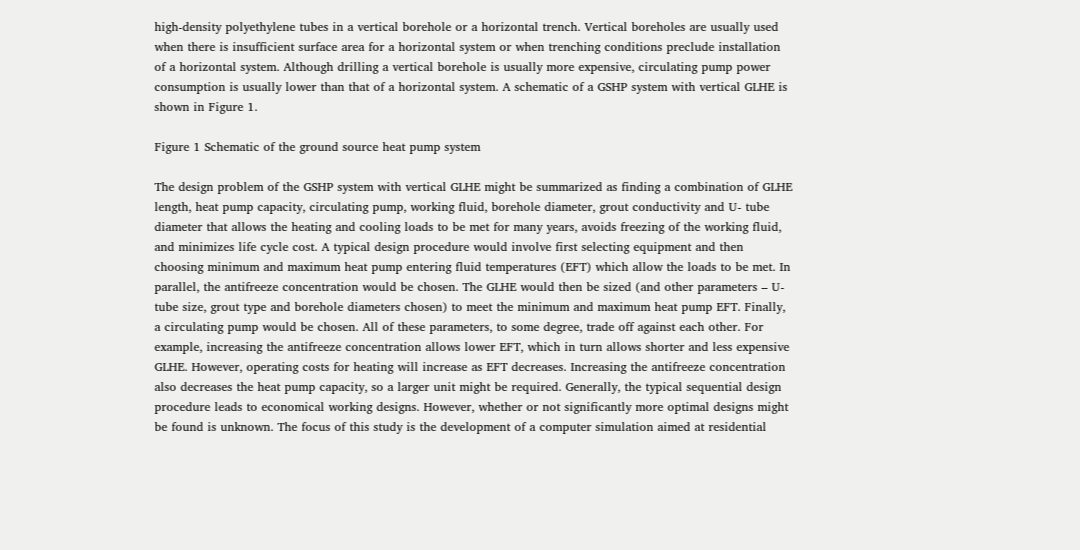high-density polyethylene tubes in a vertical borehole or a horizontal trench. Vertical boreholes are usually used when there is insufficient surface area for a horizontal system or when trenching conditions preclude installation of a horizontal system. Although drilling a vertical borehole is usually more expensive, circulating pump power consumption is usually lower than that of a horizontal system. A schematic of a GSHP system with vertical GLHE is shown in Figure 1.

Figure 1 Schematic of the ground source heat pump system

The design problem of the GSHP system with vertical GLHE might be summarized as finding a combination of GLHE length, heat pump capacity, circulating pump, working fluid, borehole diameter, grout conductivity and U- tube diameter that allows the heating and cooling loads to be met for many years, avoids freezing of the working fluid, and minimizes life cycle cost. A typical design procedure would involve first selecting equipment and then choosing minimum and maximum heat pump entering fluid temperatures (EFT) which allow the loads to be met. In parallel, the antifreeze concentration would be chosen. The GLHE would then be sized (and other parameters – U- tube size, grout type and borehole diameters chosen) to meet the minimum and maximum heat pump EFT. Finally, a circulating pump would be chosen. All of these parameters, to some degree, trade off against each other. For example, increasing the antifreeze concentration allows lower EFT, which in turn allows shorter and less expensive GLHE. However, operating costs for heating will increase as EFT decreases. Increasing the antifreeze concentration also decreases the heat pump capacity, so a larger unit might be required. Generally, the typical sequential design procedure leads to economical working designs. However, whether or not significantly more optimal designs might be found is unknown. The focus of this study is the development of a computer simulation aimed at residential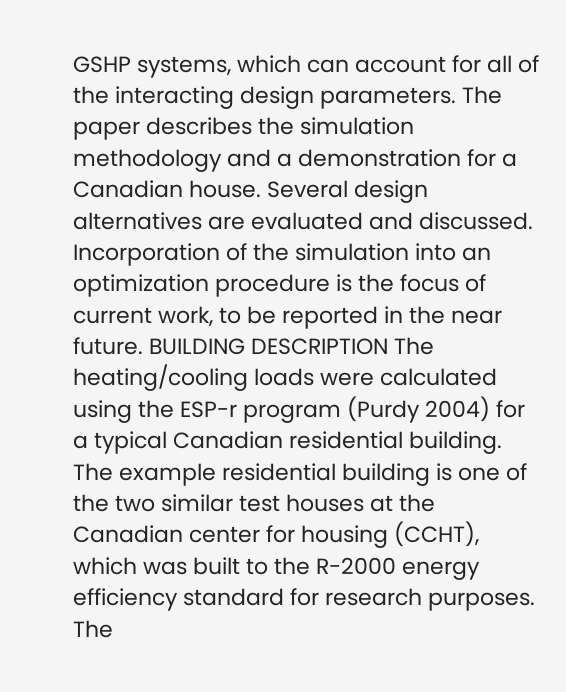GSHP systems, which can account for all of the interacting design parameters. The paper describes the simulation methodology and a demonstration for a Canadian house. Several design alternatives are evaluated and discussed. Incorporation of the simulation into an optimization procedure is the focus of current work, to be reported in the near future. BUILDING DESCRIPTION The heating/cooling loads were calculated using the ESP-r program (Purdy 2004) for a typical Canadian residential building. The example residential building is one of the two similar test houses at the Canadian center for housing (CCHT), which was built to the R-2000 energy efficiency standard for research purposes. The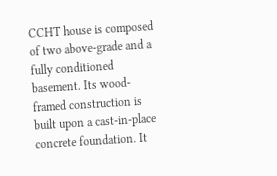CCHT house is composed of two above-grade and a fully conditioned basement. Its wood-framed construction is built upon a cast-in-place concrete foundation. It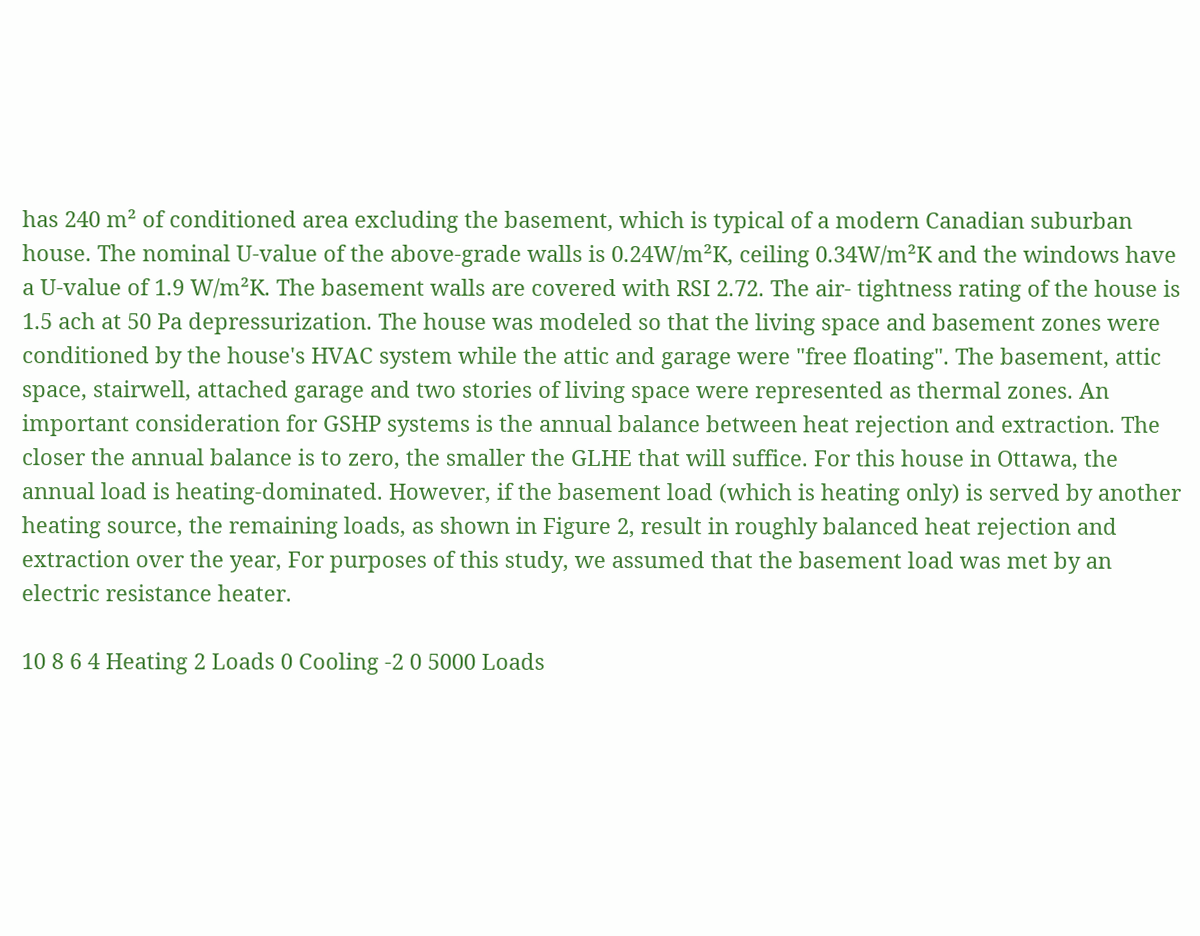has 240 m² of conditioned area excluding the basement, which is typical of a modern Canadian suburban house. The nominal U-value of the above-grade walls is 0.24W/m²K, ceiling 0.34W/m²K and the windows have a U-value of 1.9 W/m²K. The basement walls are covered with RSI 2.72. The air- tightness rating of the house is 1.5 ach at 50 Pa depressurization. The house was modeled so that the living space and basement zones were conditioned by the house's HVAC system while the attic and garage were "free floating". The basement, attic space, stairwell, attached garage and two stories of living space were represented as thermal zones. An important consideration for GSHP systems is the annual balance between heat rejection and extraction. The closer the annual balance is to zero, the smaller the GLHE that will suffice. For this house in Ottawa, the annual load is heating-dominated. However, if the basement load (which is heating only) is served by another heating source, the remaining loads, as shown in Figure 2, result in roughly balanced heat rejection and extraction over the year, For purposes of this study, we assumed that the basement load was met by an electric resistance heater.

10 8 6 4 Heating 2 Loads 0 Cooling -2 0 5000 Loads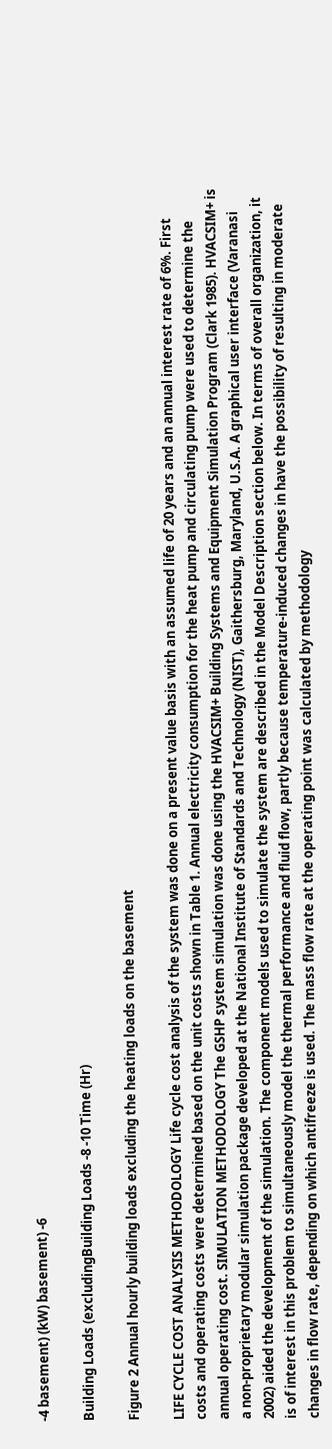-4 basement) (kW) basement) -6

Building Loads (excludingBuilding Loads -8 -10 Time (Hr)

Figure 2 Annual hourly building loads excluding the heating loads on the basement

LIFE CYCLE COST ANALYSIS METHODOLOGY Life cycle cost analysis of the system was done on a present value basis with an assumed life of 20 years and an annual interest rate of 6%. First costs and operating costs were determined based on the unit costs shown in Table 1. Annual electricity consumption for the heat pump and circulating pump were used to determine the annual operating cost. SIMULATION METHODOLOGY The GSHP system simulation was done using the HVACSIM+ Building Systems and Equipment Simulation Program (Clark 1985). HVACSIM+ is a non-proprietary modular simulation package developed at the National Institute of Standards and Technology (NIST), Gaithersburg, Maryland, U.S.A. A graphical user interface (Varanasi 2002) aided the development of the simulation. The component models used to simulate the system are described in the Model Description section below. In terms of overall organization, it is of interest in this problem to simultaneously model the thermal performance and fluid flow, partly because temperature-induced changes in have the possibility of resulting in moderate changes in flow rate, depending on which antifreeze is used. The mass flow rate at the operating point was calculated by methodology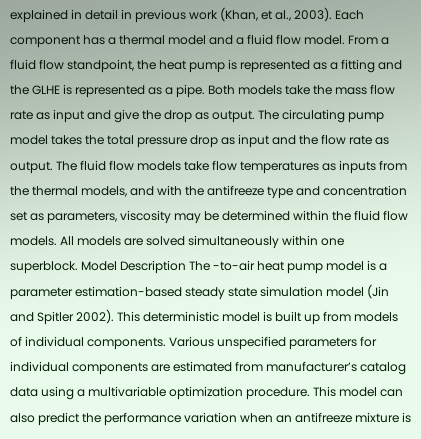explained in detail in previous work (Khan, et al., 2003). Each component has a thermal model and a fluid flow model. From a fluid flow standpoint, the heat pump is represented as a fitting and the GLHE is represented as a pipe. Both models take the mass flow rate as input and give the drop as output. The circulating pump model takes the total pressure drop as input and the flow rate as output. The fluid flow models take flow temperatures as inputs from the thermal models, and with the antifreeze type and concentration set as parameters, viscosity may be determined within the fluid flow models. All models are solved simultaneously within one superblock. Model Description The -to-air heat pump model is a parameter estimation-based steady state simulation model (Jin and Spitler 2002). This deterministic model is built up from models of individual components. Various unspecified parameters for individual components are estimated from manufacturer’s catalog data using a multivariable optimization procedure. This model can also predict the performance variation when an antifreeze mixture is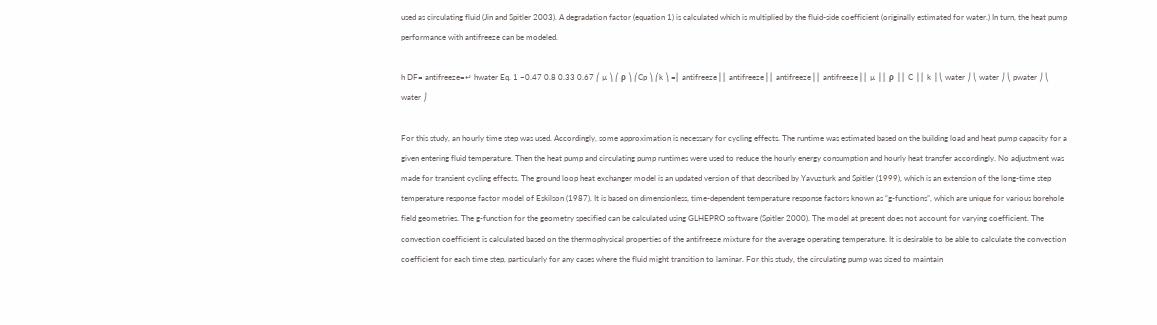used as circulating fluid (Jin and Spitler 2003). A degradation factor (equation 1) is calculated which is multiplied by the fluid-side coefficient (originally estimated for water.) In turn, the heat pump performance with antifreeze can be modeled.

h DF= antifreeze=↵ hwater Eq. 1 −0.47 0.8 0.33 0.67 ⎛ µ ⎞ ⎛ ρ ⎞ ⎛Cp ⎞ ⎛k ⎞ =⎜ antifreeze⎟ ⎜ antifreeze⎟ ⎜ antifreeze⎟ ⎜ antifreeze⎟ ⎜ µ ⎟ ⎜ ρ ⎟ ⎜ C ⎟ ⎜ k ⎟ ⎝ water ⎠ ⎝ water ⎠ ⎝ pwater ⎠ ⎝ water ⎠

For this study, an hourly time step was used. Accordingly, some approximation is necessary for cycling effects. The runtime was estimated based on the building load and heat pump capacity for a given entering fluid temperature. Then the heat pump and circulating pump runtimes were used to reduce the hourly energy consumption and hourly heat transfer accordingly. No adjustment was made for transient cycling effects. The ground loop heat exchanger model is an updated version of that described by Yavuzturk and Spitler (1999), which is an extension of the long-time step temperature response factor model of Eskilson (1987). It is based on dimensionless, time-dependent temperature response factors known as “g-functions”, which are unique for various borehole field geometries. The g-function for the geometry specified can be calculated using GLHEPRO software (Spitler 2000). The model at present does not account for varying coefficient. The convection coefficient is calculated based on the thermophysical properties of the antifreeze mixture for the average operating temperature. It is desirable to be able to calculate the convection coefficient for each time step, particularly for any cases where the fluid might transition to laminar. For this study, the circulating pump was sized to maintain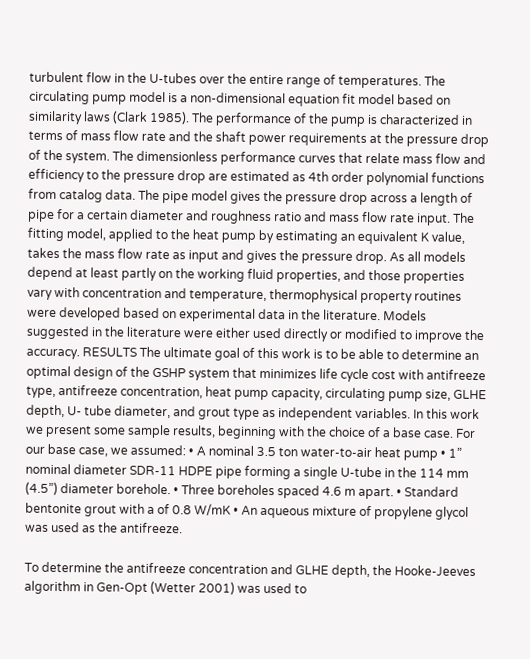turbulent flow in the U-tubes over the entire range of temperatures. The circulating pump model is a non-dimensional equation fit model based on similarity laws (Clark 1985). The performance of the pump is characterized in terms of mass flow rate and the shaft power requirements at the pressure drop of the system. The dimensionless performance curves that relate mass flow and efficiency to the pressure drop are estimated as 4th order polynomial functions from catalog data. The pipe model gives the pressure drop across a length of pipe for a certain diameter and roughness ratio and mass flow rate input. The fitting model, applied to the heat pump by estimating an equivalent K value, takes the mass flow rate as input and gives the pressure drop. As all models depend at least partly on the working fluid properties, and those properties vary with concentration and temperature, thermophysical property routines were developed based on experimental data in the literature. Models suggested in the literature were either used directly or modified to improve the accuracy. RESULTS The ultimate goal of this work is to be able to determine an optimal design of the GSHP system that minimizes life cycle cost with antifreeze type, antifreeze concentration, heat pump capacity, circulating pump size, GLHE depth, U- tube diameter, and grout type as independent variables. In this work we present some sample results, beginning with the choice of a base case. For our base case, we assumed: • A nominal 3.5 ton water-to-air heat pump • 1” nominal diameter SDR-11 HDPE pipe forming a single U-tube in the 114 mm (4.5”) diameter borehole. • Three boreholes spaced 4.6 m apart. • Standard bentonite grout with a of 0.8 W/mK • An aqueous mixture of propylene glycol was used as the antifreeze.

To determine the antifreeze concentration and GLHE depth, the Hooke-Jeeves algorithm in Gen-Opt (Wetter 2001) was used to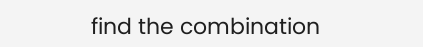find the combination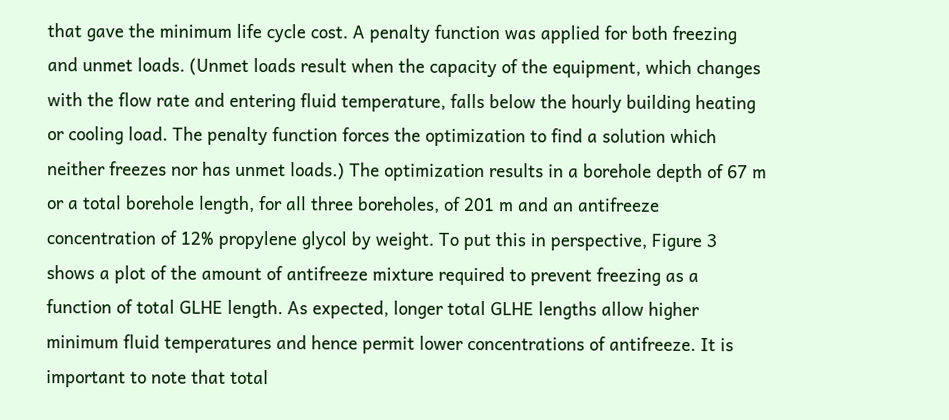that gave the minimum life cycle cost. A penalty function was applied for both freezing and unmet loads. (Unmet loads result when the capacity of the equipment, which changes with the flow rate and entering fluid temperature, falls below the hourly building heating or cooling load. The penalty function forces the optimization to find a solution which neither freezes nor has unmet loads.) The optimization results in a borehole depth of 67 m or a total borehole length, for all three boreholes, of 201 m and an antifreeze concentration of 12% propylene glycol by weight. To put this in perspective, Figure 3 shows a plot of the amount of antifreeze mixture required to prevent freezing as a function of total GLHE length. As expected, longer total GLHE lengths allow higher minimum fluid temperatures and hence permit lower concentrations of antifreeze. It is important to note that total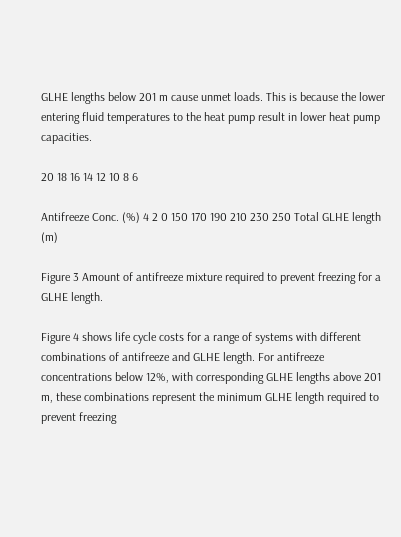GLHE lengths below 201 m cause unmet loads. This is because the lower entering fluid temperatures to the heat pump result in lower heat pump capacities.

20 18 16 14 12 10 8 6

Antifreeze Conc. (%) 4 2 0 150 170 190 210 230 250 Total GLHE length (m)

Figure 3 Amount of antifreeze mixture required to prevent freezing for a GLHE length.

Figure 4 shows life cycle costs for a range of systems with different combinations of antifreeze and GLHE length. For antifreeze concentrations below 12%, with corresponding GLHE lengths above 201 m, these combinations represent the minimum GLHE length required to prevent freezing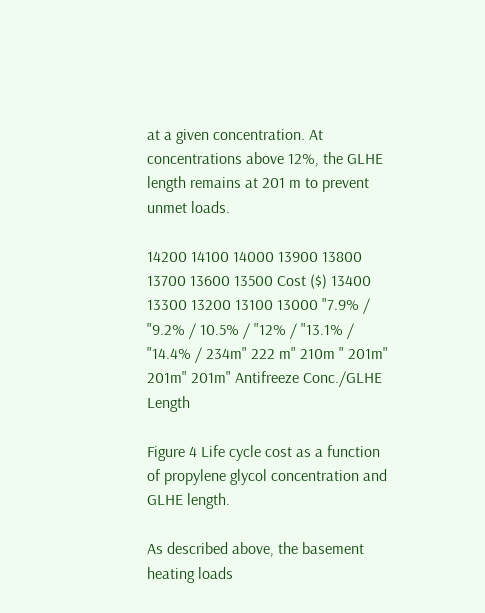at a given concentration. At concentrations above 12%, the GLHE length remains at 201 m to prevent unmet loads.

14200 14100 14000 13900 13800 13700 13600 13500 Cost ($) 13400 13300 13200 13100 13000 "7.9% / "9.2% / 10.5% / "12% / "13.1% / "14.4% / 234m" 222 m" 210m " 201m" 201m" 201m" Antifreeze Conc./GLHE Length

Figure 4 Life cycle cost as a function of propylene glycol concentration and GLHE length.

As described above, the basement heating loads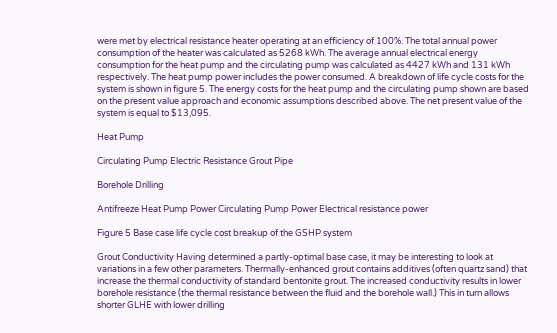were met by electrical resistance heater operating at an efficiency of 100%. The total annual power consumption of the heater was calculated as 5268 kWh. The average annual electrical energy consumption for the heat pump and the circulating pump was calculated as 4427 kWh and 131 kWh respectively. The heat pump power includes the power consumed. A breakdown of life cycle costs for the system is shown in figure 5. The energy costs for the heat pump and the circulating pump shown are based on the present value approach and economic assumptions described above. The net present value of the system is equal to $13,095.

Heat Pump

Circulating Pump Electric Resistance Grout Pipe

Borehole Drilling

Antifreeze Heat Pump Power Circulating Pump Power Electrical resistance power

Figure 5 Base case life cycle cost breakup of the GSHP system

Grout Conductivity Having determined a partly-optimal base case, it may be interesting to look at variations in a few other parameters. Thermally-enhanced grout contains additives (often quartz sand) that increase the thermal conductivity of standard bentonite grout. The increased conductivity results in lower borehole resistance (the thermal resistance between the fluid and the borehole wall.) This in turn allows shorter GLHE with lower drilling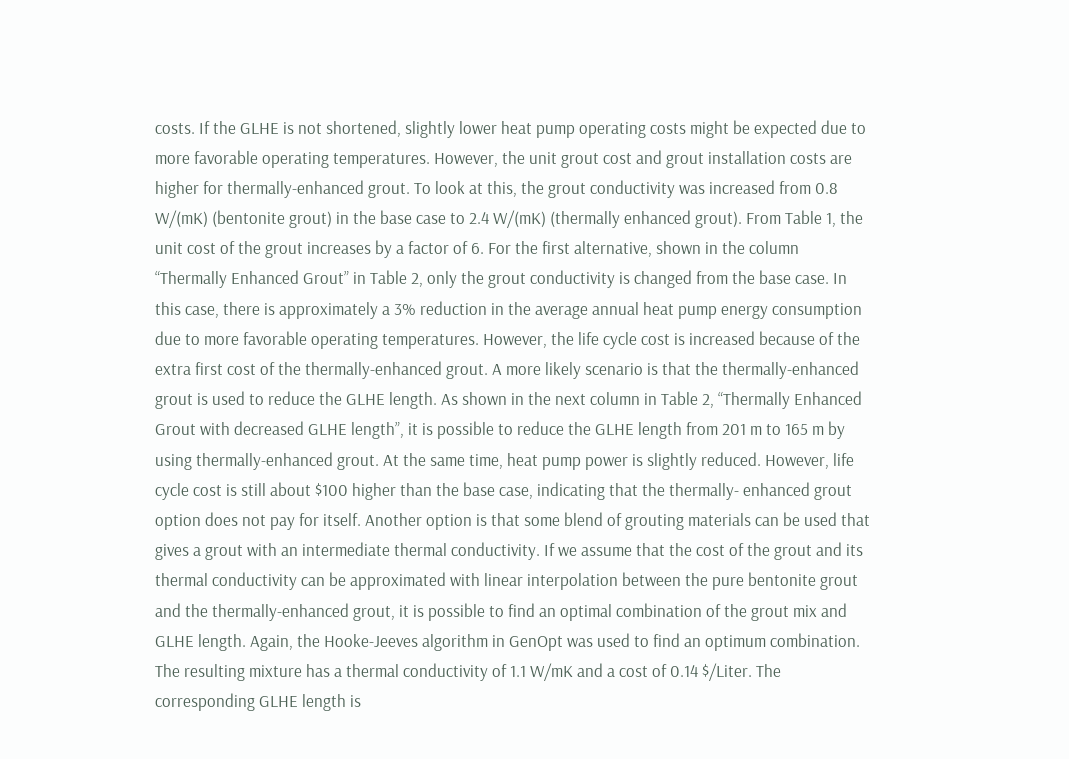costs. If the GLHE is not shortened, slightly lower heat pump operating costs might be expected due to more favorable operating temperatures. However, the unit grout cost and grout installation costs are higher for thermally-enhanced grout. To look at this, the grout conductivity was increased from 0.8 W/(mK) (bentonite grout) in the base case to 2.4 W/(mK) (thermally enhanced grout). From Table 1, the unit cost of the grout increases by a factor of 6. For the first alternative, shown in the column “Thermally Enhanced Grout” in Table 2, only the grout conductivity is changed from the base case. In this case, there is approximately a 3% reduction in the average annual heat pump energy consumption due to more favorable operating temperatures. However, the life cycle cost is increased because of the extra first cost of the thermally-enhanced grout. A more likely scenario is that the thermally-enhanced grout is used to reduce the GLHE length. As shown in the next column in Table 2, “Thermally Enhanced Grout with decreased GLHE length”, it is possible to reduce the GLHE length from 201 m to 165 m by using thermally-enhanced grout. At the same time, heat pump power is slightly reduced. However, life cycle cost is still about $100 higher than the base case, indicating that the thermally- enhanced grout option does not pay for itself. Another option is that some blend of grouting materials can be used that gives a grout with an intermediate thermal conductivity. If we assume that the cost of the grout and its thermal conductivity can be approximated with linear interpolation between the pure bentonite grout and the thermally-enhanced grout, it is possible to find an optimal combination of the grout mix and GLHE length. Again, the Hooke-Jeeves algorithm in GenOpt was used to find an optimum combination. The resulting mixture has a thermal conductivity of 1.1 W/mK and a cost of 0.14 $/Liter. The corresponding GLHE length is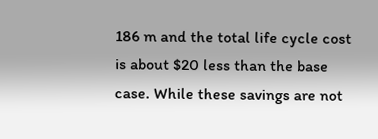186 m and the total life cycle cost is about $20 less than the base case. While these savings are not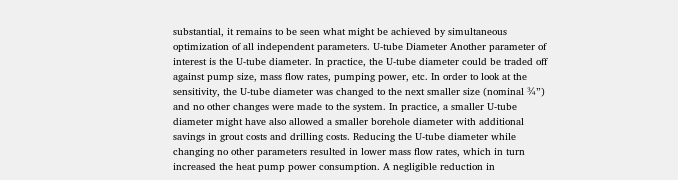substantial, it remains to be seen what might be achieved by simultaneous optimization of all independent parameters. U-tube Diameter Another parameter of interest is the U-tube diameter. In practice, the U-tube diameter could be traded off against pump size, mass flow rates, pumping power, etc. In order to look at the sensitivity, the U-tube diameter was changed to the next smaller size (nominal ¾”) and no other changes were made to the system. In practice, a smaller U-tube diameter might have also allowed a smaller borehole diameter with additional savings in grout costs and drilling costs. Reducing the U-tube diameter while changing no other parameters resulted in lower mass flow rates, which in turn increased the heat pump power consumption. A negligible reduction in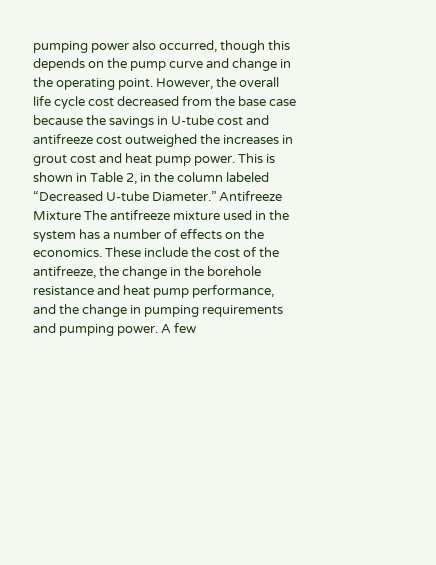pumping power also occurred, though this depends on the pump curve and change in the operating point. However, the overall life cycle cost decreased from the base case because the savings in U-tube cost and antifreeze cost outweighed the increases in grout cost and heat pump power. This is shown in Table 2, in the column labeled “Decreased U-tube Diameter.” Antifreeze Mixture The antifreeze mixture used in the system has a number of effects on the economics. These include the cost of the antifreeze, the change in the borehole resistance and heat pump performance, and the change in pumping requirements and pumping power. A few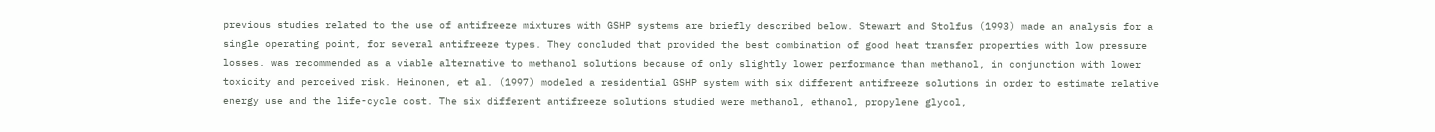previous studies related to the use of antifreeze mixtures with GSHP systems are briefly described below. Stewart and Stolfus (1993) made an analysis for a single operating point, for several antifreeze types. They concluded that provided the best combination of good heat transfer properties with low pressure losses. was recommended as a viable alternative to methanol solutions because of only slightly lower performance than methanol, in conjunction with lower toxicity and perceived risk. Heinonen, et al. (1997) modeled a residential GSHP system with six different antifreeze solutions in order to estimate relative energy use and the life-cycle cost. The six different antifreeze solutions studied were methanol, ethanol, propylene glycol,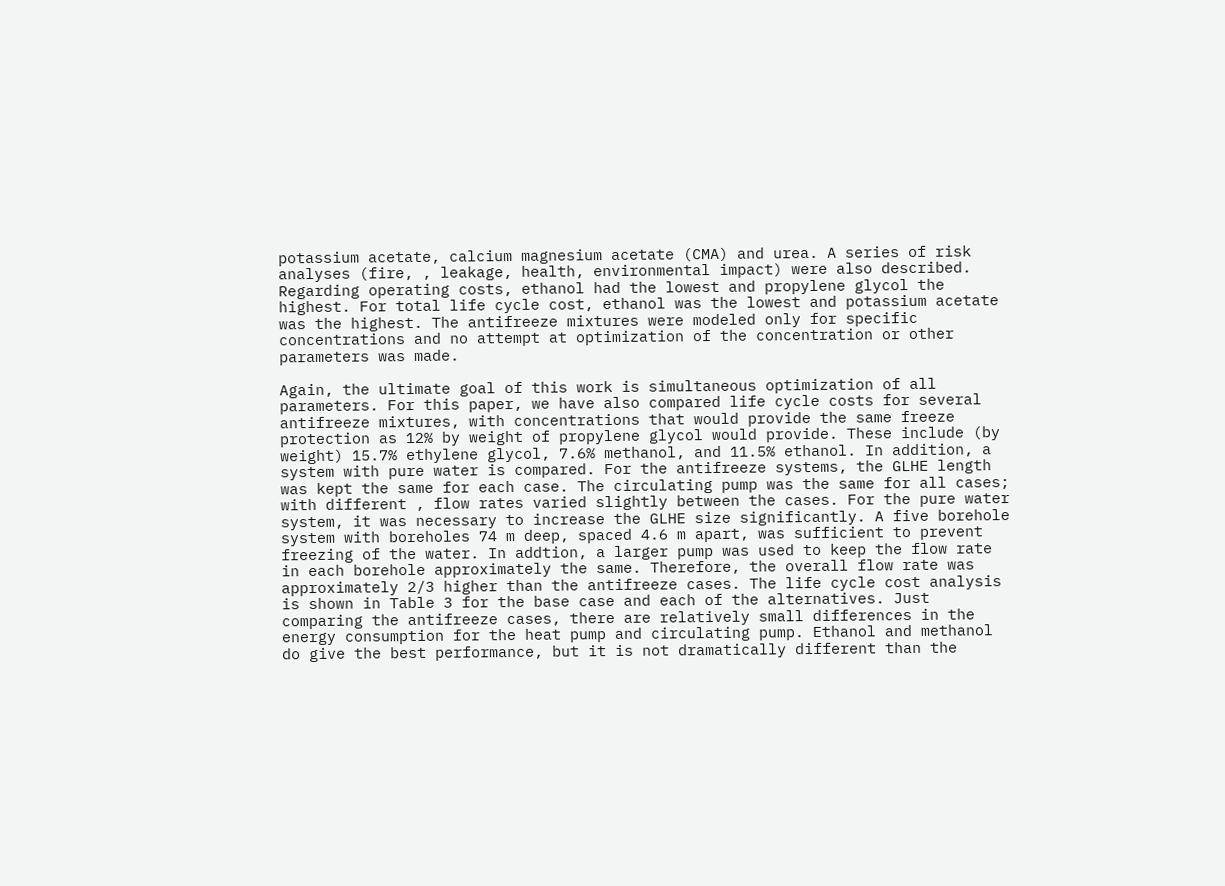potassium acetate, calcium magnesium acetate (CMA) and urea. A series of risk analyses (fire, , leakage, health, environmental impact) were also described. Regarding operating costs, ethanol had the lowest and propylene glycol the highest. For total life cycle cost, ethanol was the lowest and potassium acetate was the highest. The antifreeze mixtures were modeled only for specific concentrations and no attempt at optimization of the concentration or other parameters was made.

Again, the ultimate goal of this work is simultaneous optimization of all parameters. For this paper, we have also compared life cycle costs for several antifreeze mixtures, with concentrations that would provide the same freeze protection as 12% by weight of propylene glycol would provide. These include (by weight) 15.7% ethylene glycol, 7.6% methanol, and 11.5% ethanol. In addition, a system with pure water is compared. For the antifreeze systems, the GLHE length was kept the same for each case. The circulating pump was the same for all cases; with different , flow rates varied slightly between the cases. For the pure water system, it was necessary to increase the GLHE size significantly. A five borehole system with boreholes 74 m deep, spaced 4.6 m apart, was sufficient to prevent freezing of the water. In addtion, a larger pump was used to keep the flow rate in each borehole approximately the same. Therefore, the overall flow rate was approximately 2/3 higher than the antifreeze cases. The life cycle cost analysis is shown in Table 3 for the base case and each of the alternatives. Just comparing the antifreeze cases, there are relatively small differences in the energy consumption for the heat pump and circulating pump. Ethanol and methanol do give the best performance, but it is not dramatically different than the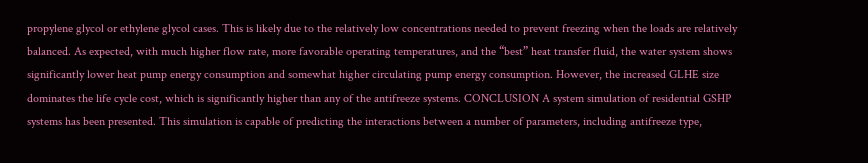propylene glycol or ethylene glycol cases. This is likely due to the relatively low concentrations needed to prevent freezing when the loads are relatively balanced. As expected, with much higher flow rate, more favorable operating temperatures, and the “best” heat transfer fluid, the water system shows significantly lower heat pump energy consumption and somewhat higher circulating pump energy consumption. However, the increased GLHE size dominates the life cycle cost, which is significantly higher than any of the antifreeze systems. CONCLUSION A system simulation of residential GSHP systems has been presented. This simulation is capable of predicting the interactions between a number of parameters, including antifreeze type,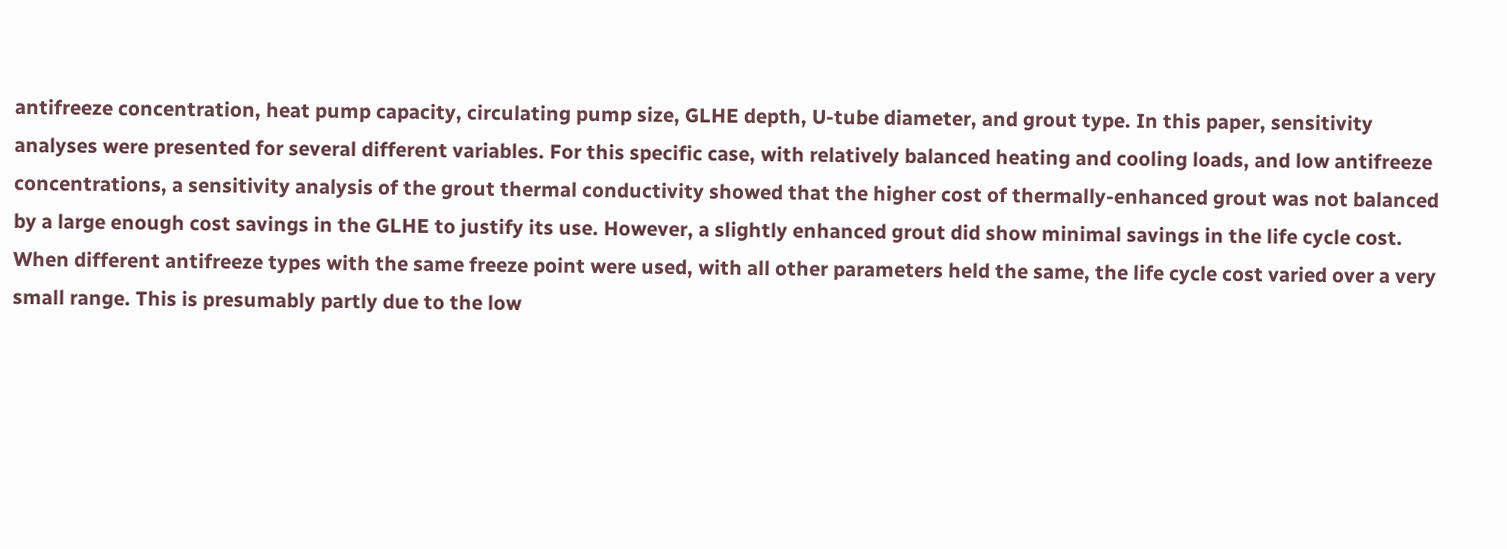antifreeze concentration, heat pump capacity, circulating pump size, GLHE depth, U-tube diameter, and grout type. In this paper, sensitivity analyses were presented for several different variables. For this specific case, with relatively balanced heating and cooling loads, and low antifreeze concentrations, a sensitivity analysis of the grout thermal conductivity showed that the higher cost of thermally-enhanced grout was not balanced by a large enough cost savings in the GLHE to justify its use. However, a slightly enhanced grout did show minimal savings in the life cycle cost. When different antifreeze types with the same freeze point were used, with all other parameters held the same, the life cycle cost varied over a very small range. This is presumably partly due to the low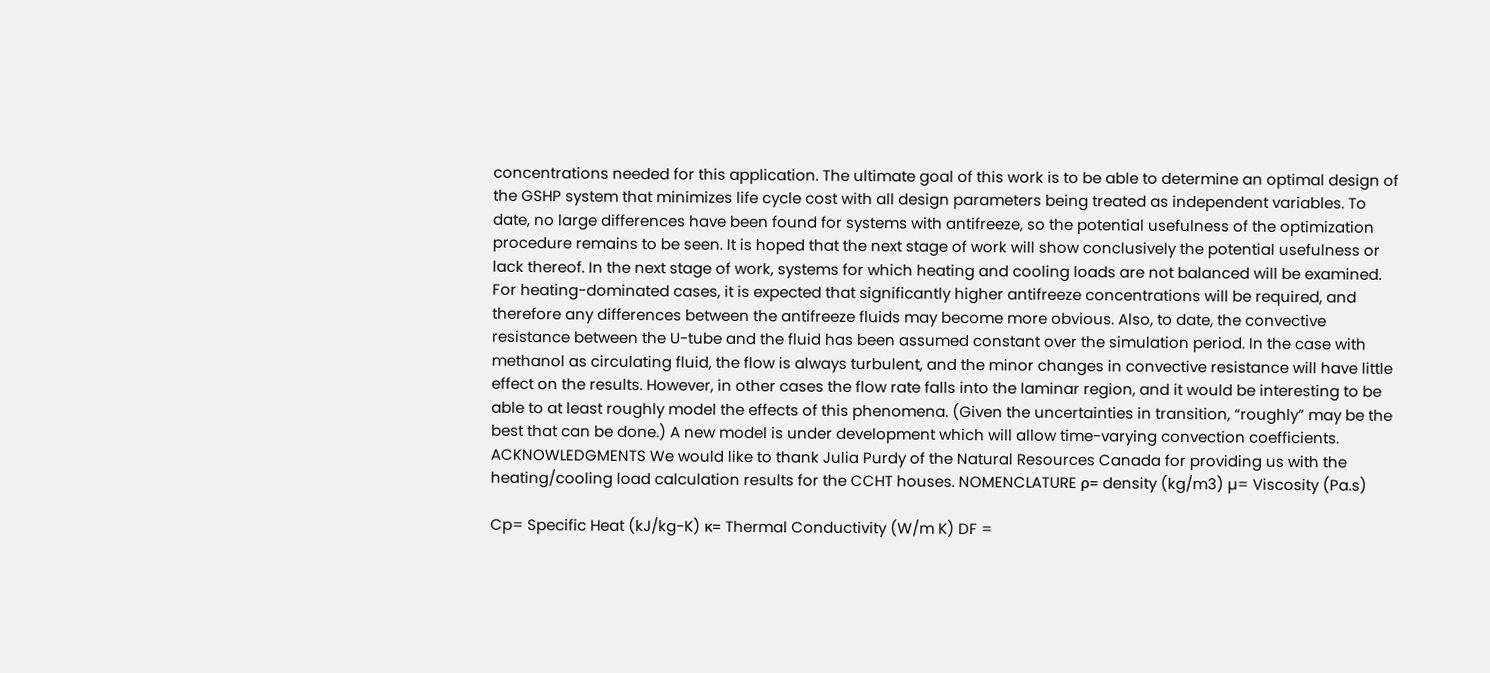concentrations needed for this application. The ultimate goal of this work is to be able to determine an optimal design of the GSHP system that minimizes life cycle cost with all design parameters being treated as independent variables. To date, no large differences have been found for systems with antifreeze, so the potential usefulness of the optimization procedure remains to be seen. It is hoped that the next stage of work will show conclusively the potential usefulness or lack thereof. In the next stage of work, systems for which heating and cooling loads are not balanced will be examined. For heating-dominated cases, it is expected that significantly higher antifreeze concentrations will be required, and therefore any differences between the antifreeze fluids may become more obvious. Also, to date, the convective resistance between the U-tube and the fluid has been assumed constant over the simulation period. In the case with methanol as circulating fluid, the flow is always turbulent, and the minor changes in convective resistance will have little effect on the results. However, in other cases the flow rate falls into the laminar region, and it would be interesting to be able to at least roughly model the effects of this phenomena. (Given the uncertainties in transition, “roughly” may be the best that can be done.) A new model is under development which will allow time-varying convection coefficients. ACKNOWLEDGMENTS We would like to thank Julia Purdy of the Natural Resources Canada for providing us with the heating/cooling load calculation results for the CCHT houses. NOMENCLATURE ρ= density (kg/m3) µ= Viscosity (Pa.s)

Cp= Specific Heat (kJ/kg-K) κ= Thermal Conductivity (W/m K) DF =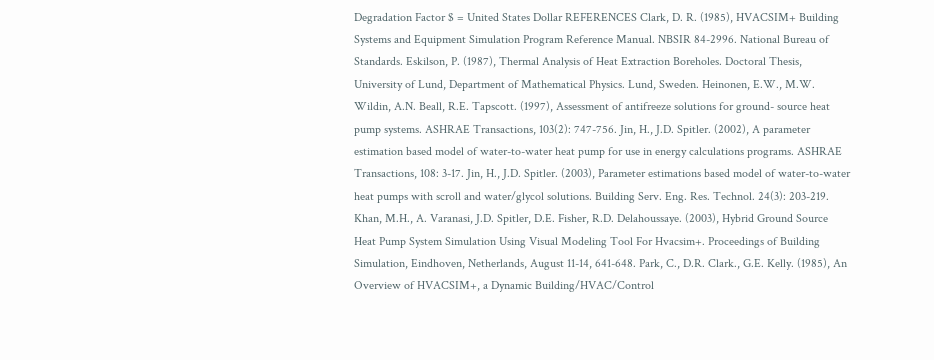Degradation Factor $ = United States Dollar REFERENCES Clark, D. R. (1985), HVACSIM+ Building Systems and Equipment Simulation Program Reference Manual. NBSIR 84-2996. National Bureau of Standards. Eskilson, P. (1987), Thermal Analysis of Heat Extraction Boreholes. Doctoral Thesis, University of Lund, Department of Mathematical Physics. Lund, Sweden. Heinonen, E.W., M.W. Wildin, A.N. Beall, R.E. Tapscott. (1997), Assessment of antifreeze solutions for ground- source heat pump systems. ASHRAE Transactions, 103(2): 747-756. Jin, H., J.D. Spitler. (2002), A parameter estimation based model of water-to-water heat pump for use in energy calculations programs. ASHRAE Transactions, 108: 3-17. Jin, H., J.D. Spitler. (2003), Parameter estimations based model of water-to-water heat pumps with scroll and water/glycol solutions. Building Serv. Eng. Res. Technol. 24(3): 203-219. Khan, M.H., A. Varanasi, J.D. Spitler, D.E. Fisher, R.D. Delahoussaye. (2003), Hybrid Ground Source Heat Pump System Simulation Using Visual Modeling Tool For Hvacsim+. Proceedings of Building Simulation, Eindhoven, Netherlands, August 11-14, 641-648. Park, C., D.R. Clark., G.E. Kelly. (1985), An Overview of HVACSIM+, a Dynamic Building/HVAC/Control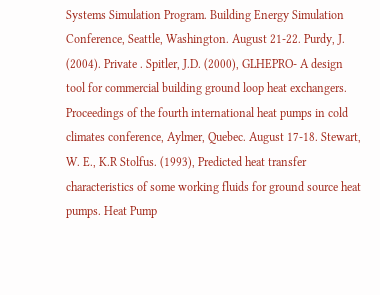Systems Simulation Program. Building Energy Simulation Conference, Seattle, Washington. August 21-22. Purdy, J. (2004). Private . Spitler, J.D. (2000), GLHEPRO- A design tool for commercial building ground loop heat exchangers. Proceedings of the fourth international heat pumps in cold climates conference, Aylmer, Quebec. August 17-18. Stewart, W. E., K.R Stolfus. (1993), Predicted heat transfer characteristics of some working fluids for ground source heat pumps. Heat Pump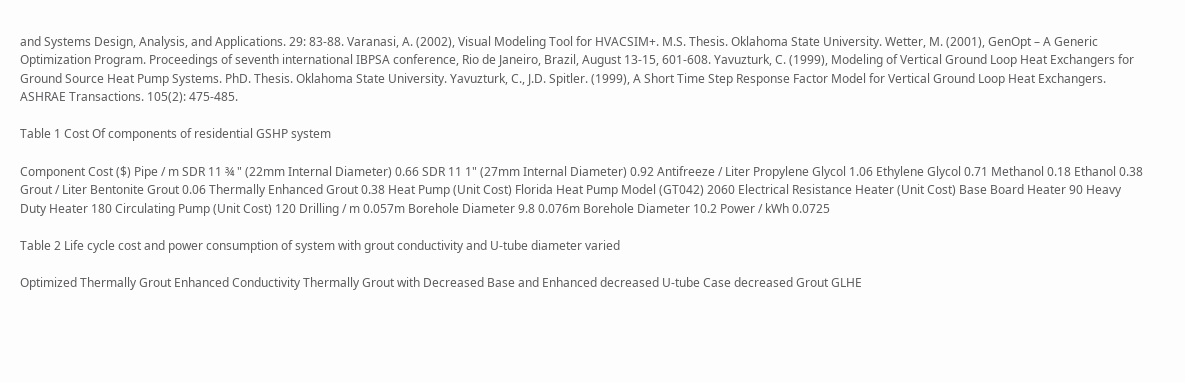and Systems Design, Analysis, and Applications. 29: 83-88. Varanasi, A. (2002), Visual Modeling Tool for HVACSIM+. M.S. Thesis. Oklahoma State University. Wetter, M. (2001), GenOpt – A Generic Optimization Program. Proceedings of seventh international IBPSA conference, Rio de Janeiro, Brazil, August 13-15, 601-608. Yavuzturk, C. (1999), Modeling of Vertical Ground Loop Heat Exchangers for Ground Source Heat Pump Systems. PhD. Thesis. Oklahoma State University. Yavuzturk, C., J.D. Spitler. (1999), A Short Time Step Response Factor Model for Vertical Ground Loop Heat Exchangers. ASHRAE Transactions. 105(2): 475-485.

Table 1 Cost Of components of residential GSHP system

Component Cost ($) Pipe / m SDR 11 ¾ " (22mm Internal Diameter) 0.66 SDR 11 1" (27mm Internal Diameter) 0.92 Antifreeze / Liter Propylene Glycol 1.06 Ethylene Glycol 0.71 Methanol 0.18 Ethanol 0.38 Grout / Liter Bentonite Grout 0.06 Thermally Enhanced Grout 0.38 Heat Pump (Unit Cost) Florida Heat Pump Model (GT042) 2060 Electrical Resistance Heater (Unit Cost) Base Board Heater 90 Heavy Duty Heater 180 Circulating Pump (Unit Cost) 120 Drilling / m 0.057m Borehole Diameter 9.8 0.076m Borehole Diameter 10.2 Power / kWh 0.0725

Table 2 Life cycle cost and power consumption of system with grout conductivity and U-tube diameter varied

Optimized Thermally Grout Enhanced Conductivity Thermally Grout with Decreased Base and Enhanced decreased U-tube Case decreased Grout GLHE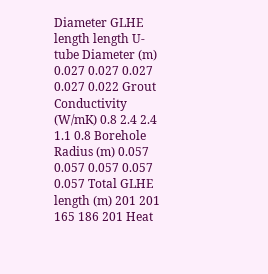Diameter GLHE length length U-tube Diameter (m) 0.027 0.027 0.027 0.027 0.022 Grout Conductivity (W/mK) 0.8 2.4 2.4 1.1 0.8 Borehole Radius (m) 0.057 0.057 0.057 0.057 0.057 Total GLHE length (m) 201 201 165 186 201 Heat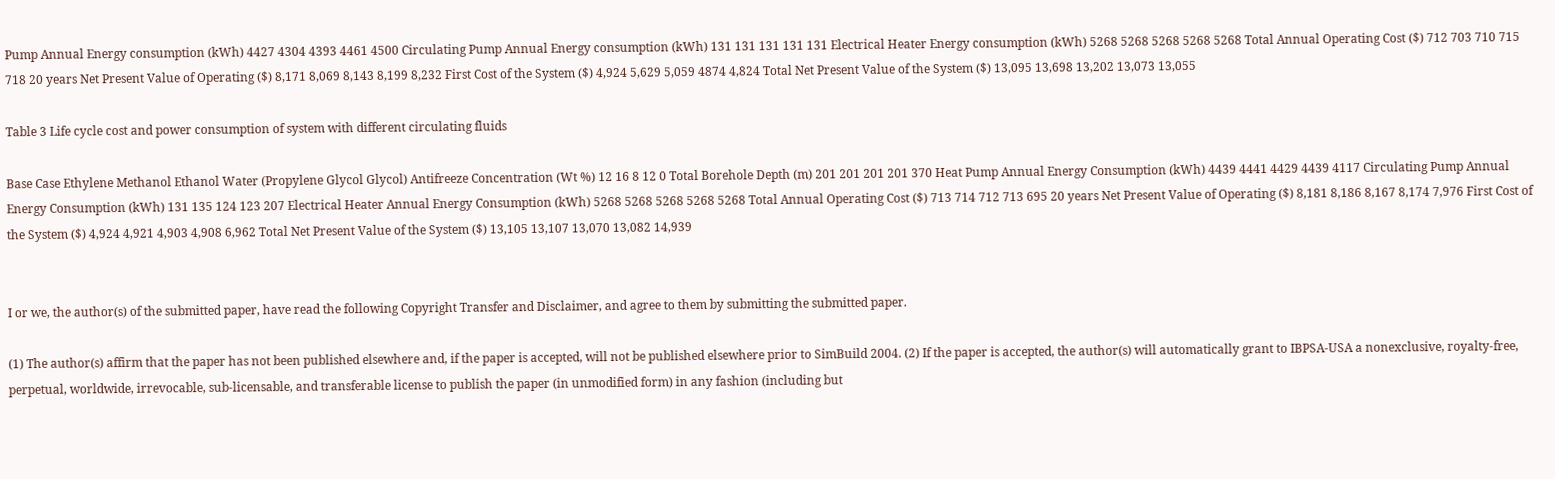Pump Annual Energy consumption (kWh) 4427 4304 4393 4461 4500 Circulating Pump Annual Energy consumption (kWh) 131 131 131 131 131 Electrical Heater Energy consumption (kWh) 5268 5268 5268 5268 5268 Total Annual Operating Cost ($) 712 703 710 715 718 20 years Net Present Value of Operating ($) 8,171 8,069 8,143 8,199 8,232 First Cost of the System ($) 4,924 5,629 5,059 4874 4,824 Total Net Present Value of the System ($) 13,095 13,698 13,202 13,073 13,055

Table 3 Life cycle cost and power consumption of system with different circulating fluids

Base Case Ethylene Methanol Ethanol Water (Propylene Glycol Glycol) Antifreeze Concentration (Wt %) 12 16 8 12 0 Total Borehole Depth (m) 201 201 201 201 370 Heat Pump Annual Energy Consumption (kWh) 4439 4441 4429 4439 4117 Circulating Pump Annual Energy Consumption (kWh) 131 135 124 123 207 Electrical Heater Annual Energy Consumption (kWh) 5268 5268 5268 5268 5268 Total Annual Operating Cost ($) 713 714 712 713 695 20 years Net Present Value of Operating ($) 8,181 8,186 8,167 8,174 7,976 First Cost of the System ($) 4,924 4,921 4,903 4,908 6,962 Total Net Present Value of the System ($) 13,105 13,107 13,070 13,082 14,939


I or we, the author(s) of the submitted paper, have read the following Copyright Transfer and Disclaimer, and agree to them by submitting the submitted paper.

(1) The author(s) affirm that the paper has not been published elsewhere and, if the paper is accepted, will not be published elsewhere prior to SimBuild 2004. (2) If the paper is accepted, the author(s) will automatically grant to IBPSA-USA a nonexclusive, royalty-free, perpetual, worldwide, irrevocable, sub-licensable, and transferable license to publish the paper (in unmodified form) in any fashion (including but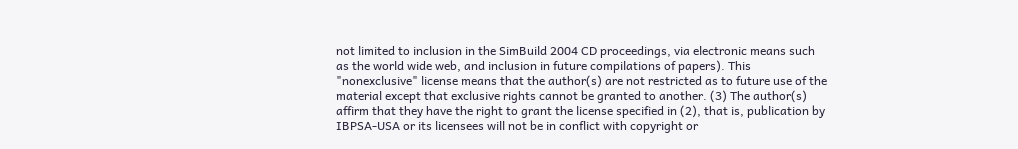not limited to inclusion in the SimBuild 2004 CD proceedings, via electronic means such as the world wide web, and inclusion in future compilations of papers). This "nonexclusive" license means that the author(s) are not restricted as to future use of the material except that exclusive rights cannot be granted to another. (3) The author(s) affirm that they have the right to grant the license specified in (2), that is, publication by IBPSA-USA or its licensees will not be in conflict with copyright or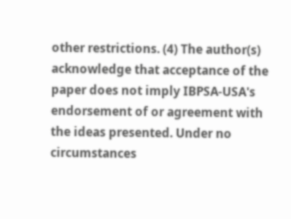other restrictions. (4) The author(s) acknowledge that acceptance of the paper does not imply IBPSA-USA's endorsement of or agreement with the ideas presented. Under no circumstances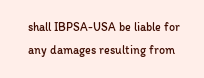shall IBPSA-USA be liable for any damages resulting from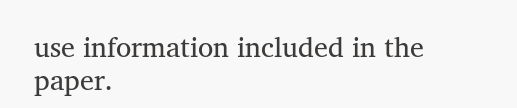use information included in the paper.